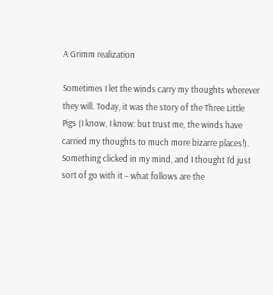A Grimm realization

Sometimes I let the winds carry my thoughts wherever they will. Today, it was the story of the Three Little Pigs (I know, I know: but trust me, the winds have carried my thoughts to much more bizarre places!). Something clicked in my mind, and I thought I’d just sort of go with it – what follows are the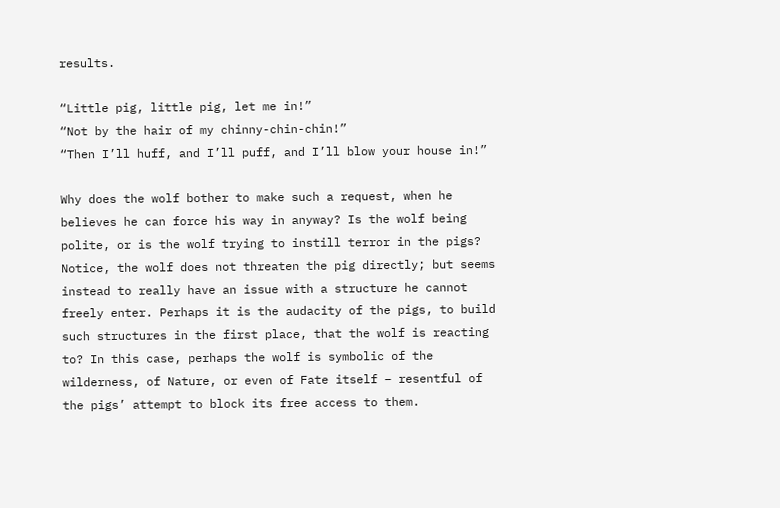results.

“Little pig, little pig, let me in!”
“Not by the hair of my chinny-chin-chin!”
“Then I’ll huff, and I’ll puff, and I’ll blow your house in!”

Why does the wolf bother to make such a request, when he believes he can force his way in anyway? Is the wolf being polite, or is the wolf trying to instill terror in the pigs? Notice, the wolf does not threaten the pig directly; but seems instead to really have an issue with a structure he cannot freely enter. Perhaps it is the audacity of the pigs, to build such structures in the first place, that the wolf is reacting to? In this case, perhaps the wolf is symbolic of the wilderness, of Nature, or even of Fate itself – resentful of the pigs’ attempt to block its free access to them.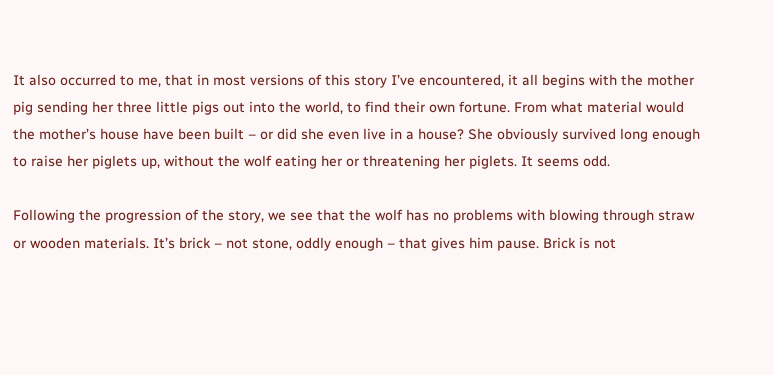It also occurred to me, that in most versions of this story I’ve encountered, it all begins with the mother pig sending her three little pigs out into the world, to find their own fortune. From what material would the mother’s house have been built – or did she even live in a house? She obviously survived long enough to raise her piglets up, without the wolf eating her or threatening her piglets. It seems odd.

Following the progression of the story, we see that the wolf has no problems with blowing through straw or wooden materials. It’s brick – not stone, oddly enough – that gives him pause. Brick is not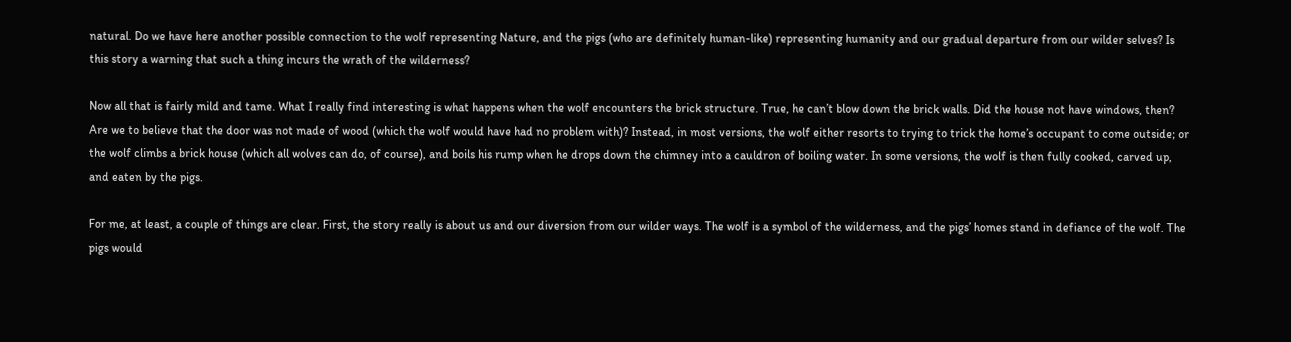natural. Do we have here another possible connection to the wolf representing Nature, and the pigs (who are definitely human-like) representing humanity and our gradual departure from our wilder selves? Is this story a warning that such a thing incurs the wrath of the wilderness?

Now all that is fairly mild and tame. What I really find interesting is what happens when the wolf encounters the brick structure. True, he can’t blow down the brick walls. Did the house not have windows, then? Are we to believe that the door was not made of wood (which the wolf would have had no problem with)? Instead, in most versions, the wolf either resorts to trying to trick the home’s occupant to come outside; or the wolf climbs a brick house (which all wolves can do, of course), and boils his rump when he drops down the chimney into a cauldron of boiling water. In some versions, the wolf is then fully cooked, carved up, and eaten by the pigs.

For me, at least, a couple of things are clear. First, the story really is about us and our diversion from our wilder ways. The wolf is a symbol of the wilderness, and the pigs’ homes stand in defiance of the wolf. The pigs would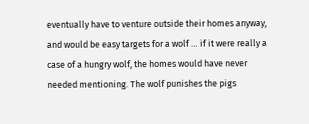eventually have to venture outside their homes anyway, and would be easy targets for a wolf … if it were really a case of a hungry wolf, the homes would have never needed mentioning. The wolf punishes the pigs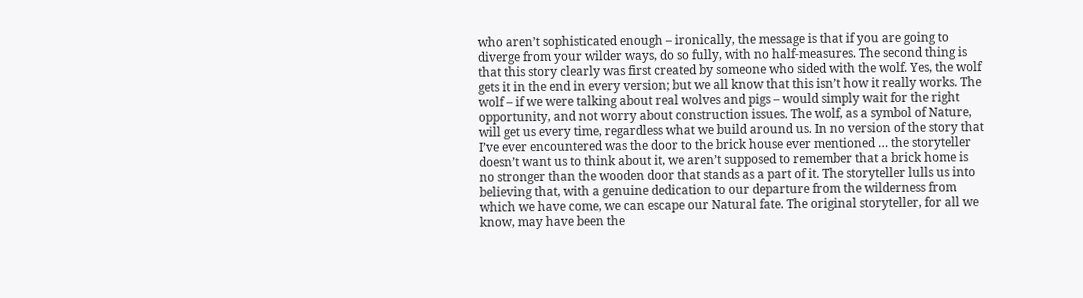who aren’t sophisticated enough – ironically, the message is that if you are going to diverge from your wilder ways, do so fully, with no half-measures. The second thing is that this story clearly was first created by someone who sided with the wolf. Yes, the wolf gets it in the end in every version; but we all know that this isn’t how it really works. The wolf – if we were talking about real wolves and pigs – would simply wait for the right opportunity, and not worry about construction issues. The wolf, as a symbol of Nature, will get us every time, regardless what we build around us. In no version of the story that I’ve ever encountered was the door to the brick house ever mentioned … the storyteller doesn’t want us to think about it, we aren’t supposed to remember that a brick home is no stronger than the wooden door that stands as a part of it. The storyteller lulls us into believing that, with a genuine dedication to our departure from the wilderness from which we have come, we can escape our Natural fate. The original storyteller, for all we know, may have been the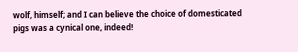wolf, himself; and I can believe the choice of domesticated pigs was a cynical one, indeed!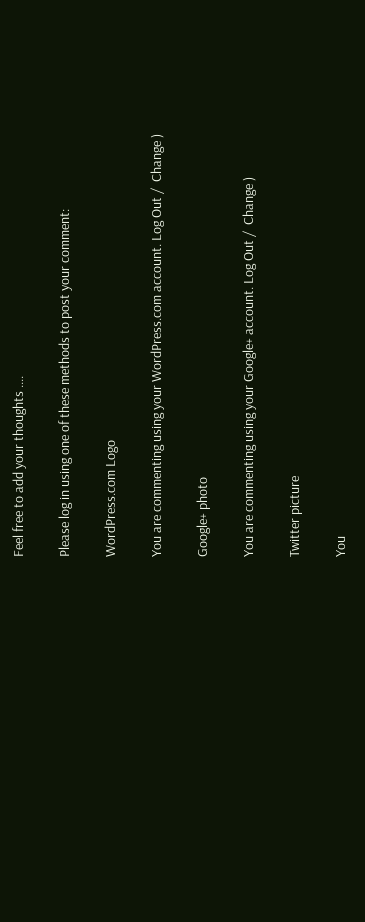Feel free to add your thoughts ....

Please log in using one of these methods to post your comment:

WordPress.com Logo

You are commenting using your WordPress.com account. Log Out /  Change )

Google+ photo

You are commenting using your Google+ account. Log Out /  Change )

Twitter picture

You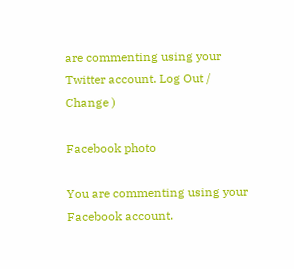are commenting using your Twitter account. Log Out /  Change )

Facebook photo

You are commenting using your Facebook account.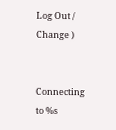Log Out /  Change )


Connecting to %s